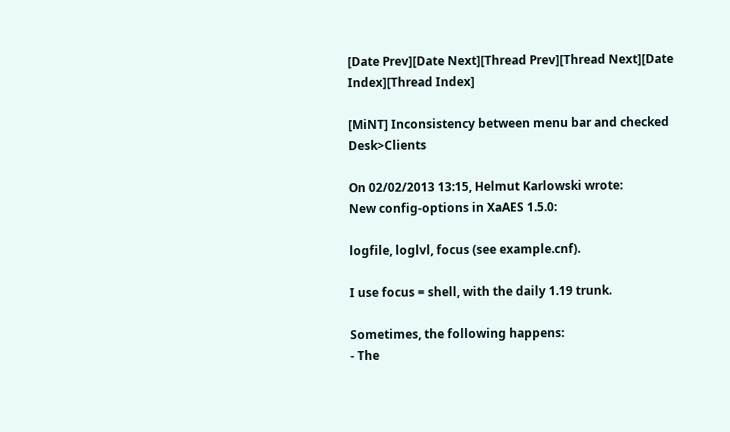[Date Prev][Date Next][Thread Prev][Thread Next][Date Index][Thread Index]

[MiNT] Inconsistency between menu bar and checked Desk>Clients

On 02/02/2013 13:15, Helmut Karlowski wrote:
New config-options in XaAES 1.5.0:

logfile, loglvl, focus (see example.cnf).

I use focus = shell, with the daily 1.19 trunk.

Sometimes, the following happens:
- The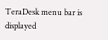TeraDesk menu bar is displayed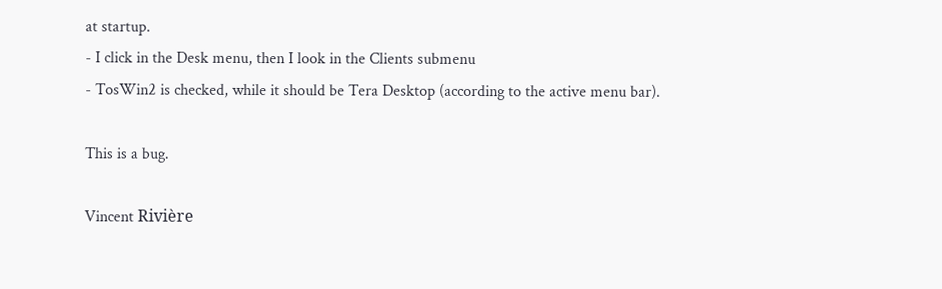at startup.
- I click in the Desk menu, then I look in the Clients submenu
- TosWin2 is checked, while it should be Tera Desktop (according to the active menu bar).

This is a bug.

Vincent Rivière